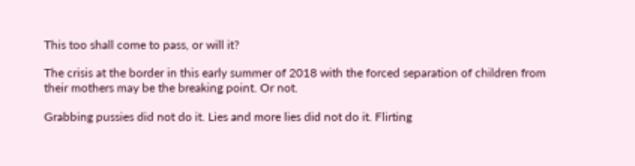This too shall come to pass, or will it?

The crisis at the border in this early summer of 2018 with the forced separation of children from their mothers may be the breaking point. Or not.

Grabbing pussies did not do it. Lies and more lies did not do it. Flirting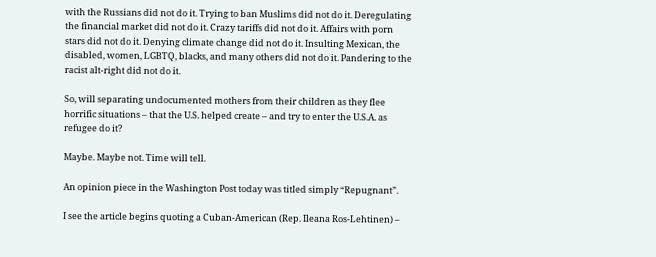with the Russians did not do it. Trying to ban Muslims did not do it. Deregulating the financial market did not do it. Crazy tariffs did not do it. Affairs with porn stars did not do it. Denying climate change did not do it. Insulting Mexican, the disabled, women, LGBTQ, blacks, and many others did not do it. Pandering to the racist alt-right did not do it.

So, will separating undocumented mothers from their children as they flee horrific situations – that the U.S. helped create – and try to enter the U.S.A. as refugee do it?

Maybe. Maybe not. Time will tell.

An opinion piece in the Washington Post today was titled simply “Repugnant”.

I see the article begins quoting a Cuban-American (Rep. Ileana Ros-Lehtinen) –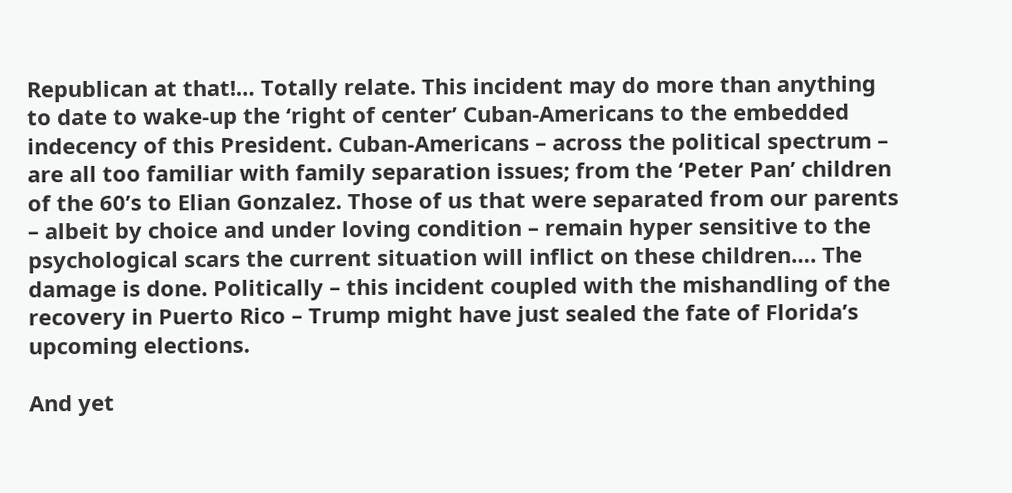Republican at that!… Totally relate. This incident may do more than anything to date to wake-up the ‘right of center’ Cuban-Americans to the embedded indecency of this President. Cuban-Americans – across the political spectrum – are all too familiar with family separation issues; from the ‘Peter Pan’ children of the 60’s to Elian Gonzalez. Those of us that were separated from our parents – albeit by choice and under loving condition – remain hyper sensitive to the psychological scars the current situation will inflict on these children…. The damage is done. Politically – this incident coupled with the mishandling of the recovery in Puerto Rico – Trump might have just sealed the fate of Florida’s upcoming elections.

And yet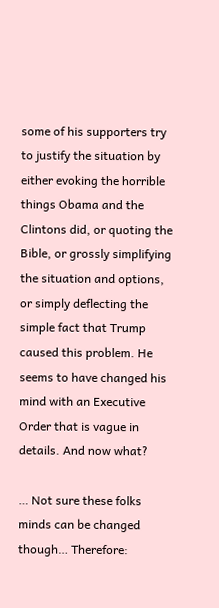some of his supporters try to justify the situation by either evoking the horrible things Obama and the Clintons did, or quoting the Bible, or grossly simplifying the situation and options, or simply deflecting the simple fact that Trump caused this problem. He seems to have changed his mind with an Executive Order that is vague in details. And now what?

… Not sure these folks minds can be changed though… Therefore: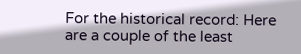For the historical record: Here are a couple of the least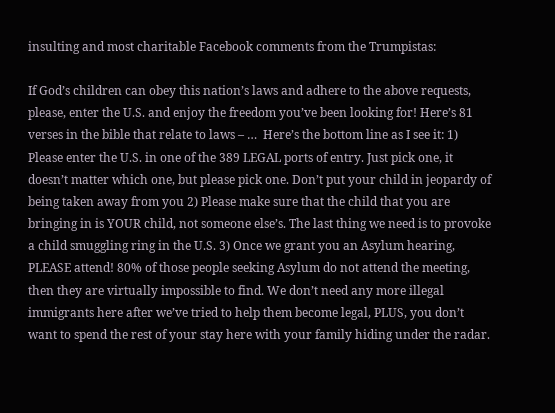insulting and most charitable Facebook comments from the Trumpistas:

If God’s children can obey this nation’s laws and adhere to the above requests, please, enter the U.S. and enjoy the freedom you’ve been looking for! Here’s 81 verses in the bible that relate to laws – …  Here’s the bottom line as I see it: 1) Please enter the U.S. in one of the 389 LEGAL ports of entry. Just pick one, it doesn’t matter which one, but please pick one. Don’t put your child in jeopardy of being taken away from you 2) Please make sure that the child that you are bringing in is YOUR child, not someone else’s. The last thing we need is to provoke a child smuggling ring in the U.S. 3) Once we grant you an Asylum hearing, PLEASE attend! 80% of those people seeking Asylum do not attend the meeting, then they are virtually impossible to find. We don’t need any more illegal immigrants here after we’ve tried to help them become legal, PLUS, you don’t want to spend the rest of your stay here with your family hiding under the radar.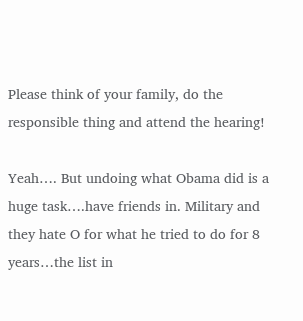Please think of your family, do the responsible thing and attend the hearing!

Yeah…. But undoing what Obama did is a huge task….have friends in. Military and they hate O for what he tried to do for 8 years…the list in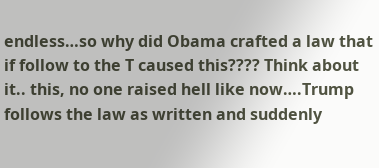endless…so why did Obama crafted a law that if follow to the T caused this???? Think about it.. this, no one raised hell like now….Trump follows the law as written and suddenly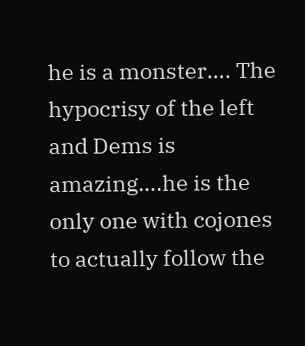he is a monster…. The hypocrisy of the left and Dems is amazing….he is the only one with cojones to actually follow the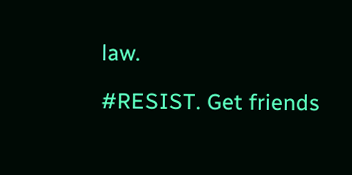law.

#RESIST. Get friends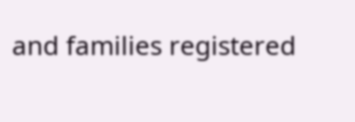and families registered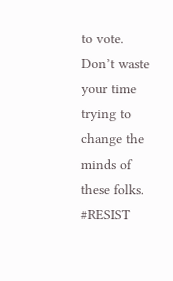to vote. Don’t waste your time trying to change the minds of these folks. #RESIST